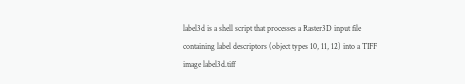label3d is a shell script that processes a Raster3D input file containing label descriptors (object types 10, 11, 12) into a TIFF image label3d.tiff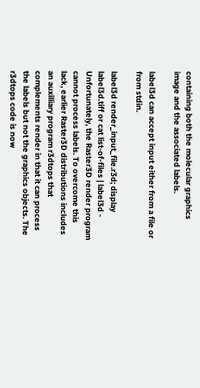containing both the molecular graphics image and the associated labels.

label3d can accept input either from a file or from stdin.

label3d render_input_file.r3d; display label3d.tiff or cat list-of-files | label3d - Unfortunately, the Raster3D render program cannot process labels. To overcome this lack, earlier Raster3D distributions includes an auxilliary program r3dtops that complements render in that it can process the labels but not the graphics objects. The r3dtops code is now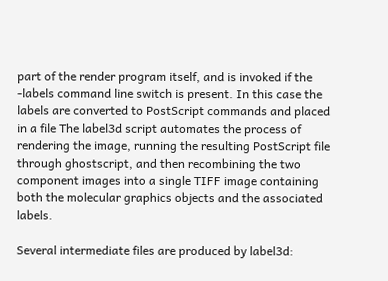part of the render program itself, and is invoked if the -labels command line switch is present. In this case the labels are converted to PostScript commands and placed in a file The label3d script automates the process of rendering the image, running the resulting PostScript file through ghostscript, and then recombining the two component images into a single TIFF image containing both the molecular graphics objects and the associated labels.

Several intermediate files are produced by label3d: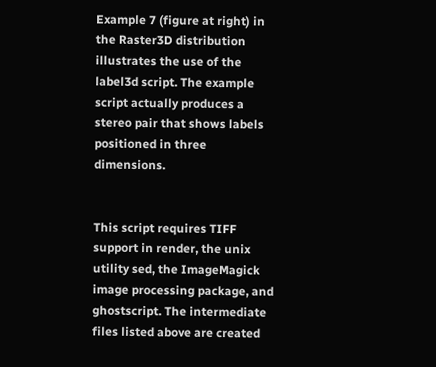Example 7 (figure at right) in the Raster3D distribution illustrates the use of the label3d script. The example script actually produces a stereo pair that shows labels positioned in three dimensions.


This script requires TIFF support in render, the unix utility sed, the ImageMagick image processing package, and ghostscript. The intermediate files listed above are created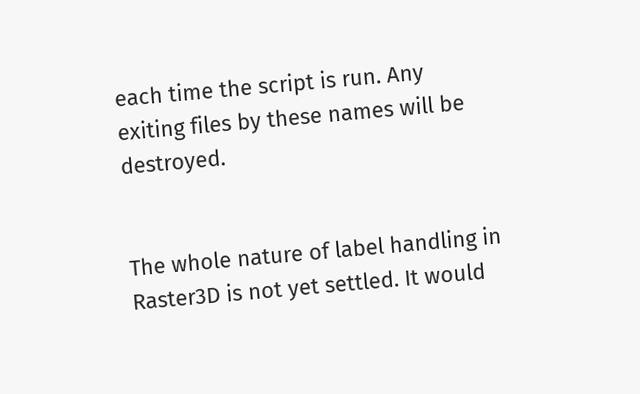each time the script is run. Any exiting files by these names will be destroyed.


The whole nature of label handling in Raster3D is not yet settled. It would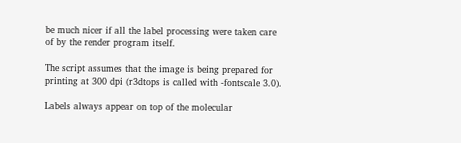be much nicer if all the label processing were taken care of by the render program itself.

The script assumes that the image is being prepared for printing at 300 dpi (r3dtops is called with -fontscale 3.0).

Labels always appear on top of the molecular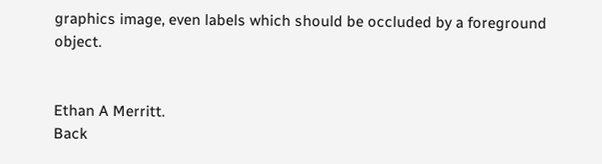graphics image, even labels which should be occluded by a foreground object.


Ethan A Merritt.
Back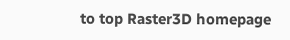to top Raster3D homepage